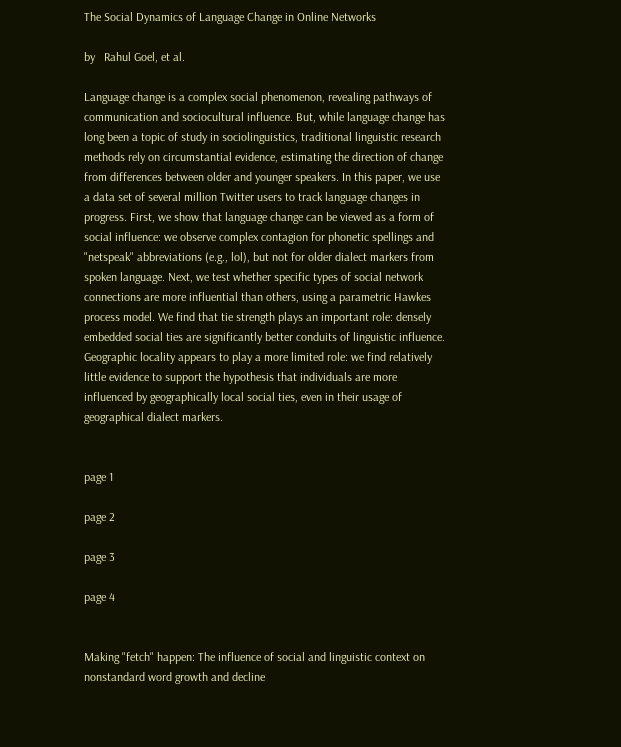The Social Dynamics of Language Change in Online Networks

by   Rahul Goel, et al.

Language change is a complex social phenomenon, revealing pathways of communication and sociocultural influence. But, while language change has long been a topic of study in sociolinguistics, traditional linguistic research methods rely on circumstantial evidence, estimating the direction of change from differences between older and younger speakers. In this paper, we use a data set of several million Twitter users to track language changes in progress. First, we show that language change can be viewed as a form of social influence: we observe complex contagion for phonetic spellings and "netspeak" abbreviations (e.g., lol), but not for older dialect markers from spoken language. Next, we test whether specific types of social network connections are more influential than others, using a parametric Hawkes process model. We find that tie strength plays an important role: densely embedded social ties are significantly better conduits of linguistic influence. Geographic locality appears to play a more limited role: we find relatively little evidence to support the hypothesis that individuals are more influenced by geographically local social ties, even in their usage of geographical dialect markers.


page 1

page 2

page 3

page 4


Making "fetch" happen: The influence of social and linguistic context on nonstandard word growth and decline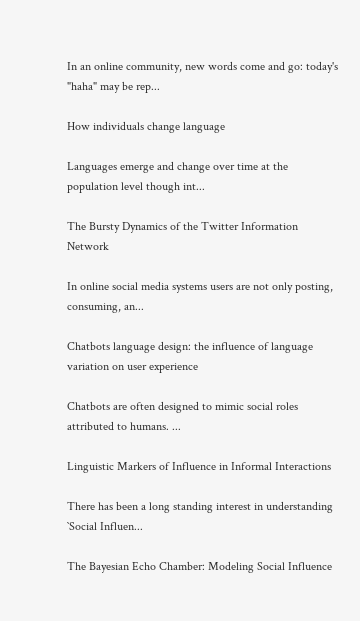In an online community, new words come and go: today's "haha" may be rep...

How individuals change language

Languages emerge and change over time at the population level though int...

The Bursty Dynamics of the Twitter Information Network

In online social media systems users are not only posting, consuming, an...

Chatbots language design: the influence of language variation on user experience

Chatbots are often designed to mimic social roles attributed to humans. ...

Linguistic Markers of Influence in Informal Interactions

There has been a long standing interest in understanding `Social Influen...

The Bayesian Echo Chamber: Modeling Social Influence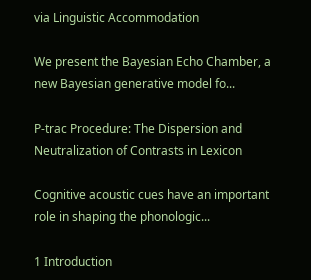via Linguistic Accommodation

We present the Bayesian Echo Chamber, a new Bayesian generative model fo...

P-trac Procedure: The Dispersion and Neutralization of Contrasts in Lexicon

Cognitive acoustic cues have an important role in shaping the phonologic...

1 Introduction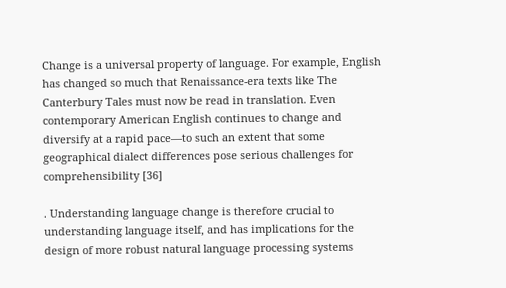Change is a universal property of language. For example, English has changed so much that Renaissance-era texts like The Canterbury Tales must now be read in translation. Even contemporary American English continues to change and diversify at a rapid pace—to such an extent that some geographical dialect differences pose serious challenges for comprehensibility [36]

. Understanding language change is therefore crucial to understanding language itself, and has implications for the design of more robust natural language processing systems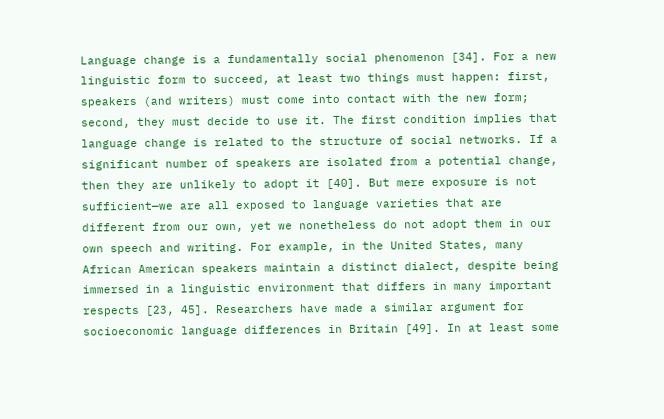Language change is a fundamentally social phenomenon [34]. For a new linguistic form to succeed, at least two things must happen: first, speakers (and writers) must come into contact with the new form; second, they must decide to use it. The first condition implies that language change is related to the structure of social networks. If a significant number of speakers are isolated from a potential change, then they are unlikely to adopt it [40]. But mere exposure is not sufficient—we are all exposed to language varieties that are different from our own, yet we nonetheless do not adopt them in our own speech and writing. For example, in the United States, many African American speakers maintain a distinct dialect, despite being immersed in a linguistic environment that differs in many important respects [23, 45]. Researchers have made a similar argument for socioeconomic language differences in Britain [49]. In at least some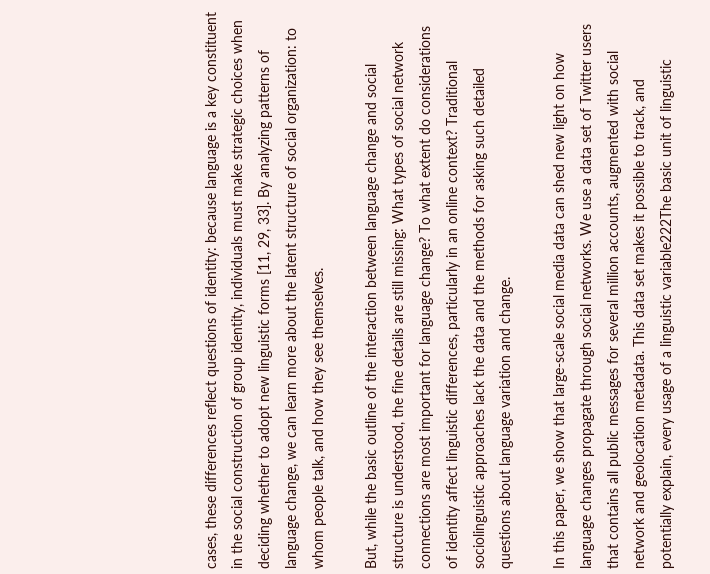cases, these differences reflect questions of identity: because language is a key constituent in the social construction of group identity, individuals must make strategic choices when deciding whether to adopt new linguistic forms [11, 29, 33]. By analyzing patterns of language change, we can learn more about the latent structure of social organization: to whom people talk, and how they see themselves.

But, while the basic outline of the interaction between language change and social structure is understood, the fine details are still missing: What types of social network connections are most important for language change? To what extent do considerations of identity affect linguistic differences, particularly in an online context? Traditional sociolinguistic approaches lack the data and the methods for asking such detailed questions about language variation and change.

In this paper, we show that large-scale social media data can shed new light on how language changes propagate through social networks. We use a data set of Twitter users that contains all public messages for several million accounts, augmented with social network and geolocation metadata. This data set makes it possible to track, and potentially explain, every usage of a linguistic variable222The basic unit of linguistic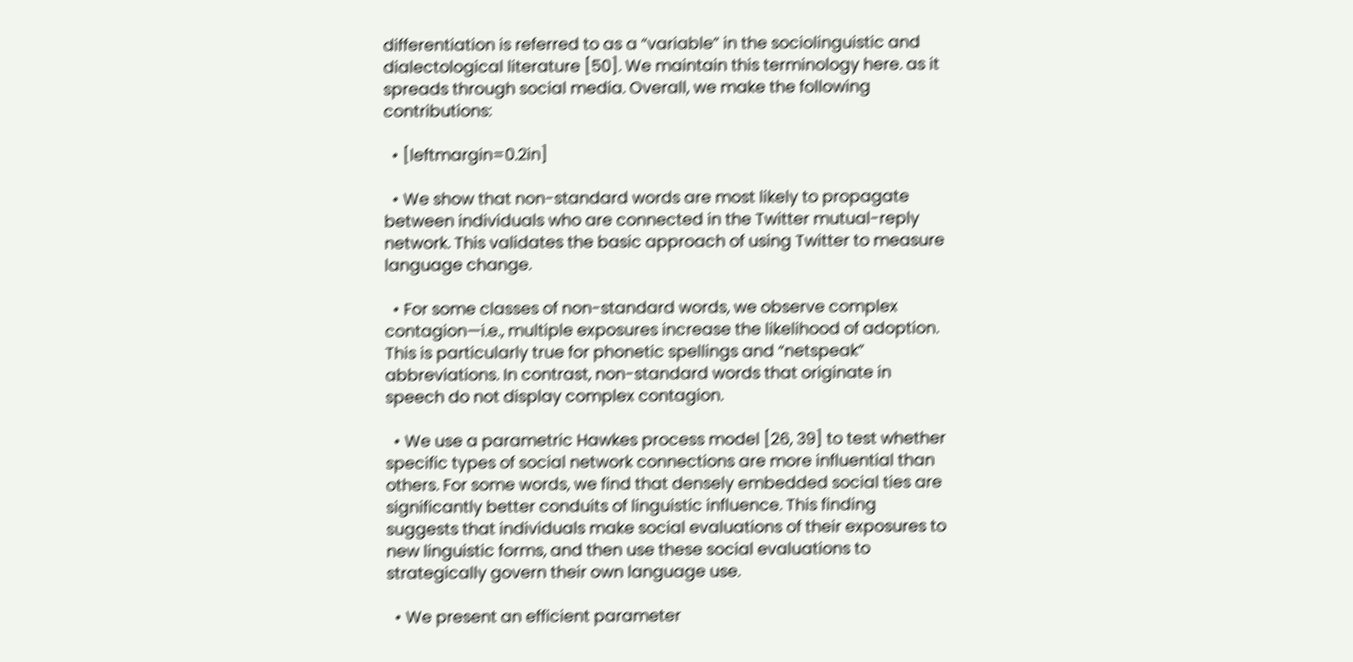differentiation is referred to as a “variable” in the sociolinguistic and dialectological literature [50]. We maintain this terminology here. as it spreads through social media. Overall, we make the following contributions:

  • [leftmargin=0.2in]

  • We show that non-standard words are most likely to propagate between individuals who are connected in the Twitter mutual-reply network. This validates the basic approach of using Twitter to measure language change.

  • For some classes of non-standard words, we observe complex contagion—i.e., multiple exposures increase the likelihood of adoption. This is particularly true for phonetic spellings and “netspeak” abbreviations. In contrast, non-standard words that originate in speech do not display complex contagion.

  • We use a parametric Hawkes process model [26, 39] to test whether specific types of social network connections are more influential than others. For some words, we find that densely embedded social ties are significantly better conduits of linguistic influence. This finding suggests that individuals make social evaluations of their exposures to new linguistic forms, and then use these social evaluations to strategically govern their own language use.

  • We present an efficient parameter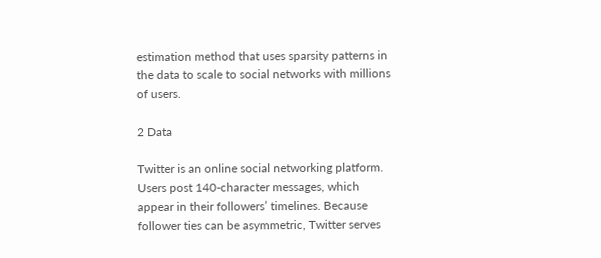estimation method that uses sparsity patterns in the data to scale to social networks with millions of users.

2 Data

Twitter is an online social networking platform. Users post 140-character messages, which appear in their followers’ timelines. Because follower ties can be asymmetric, Twitter serves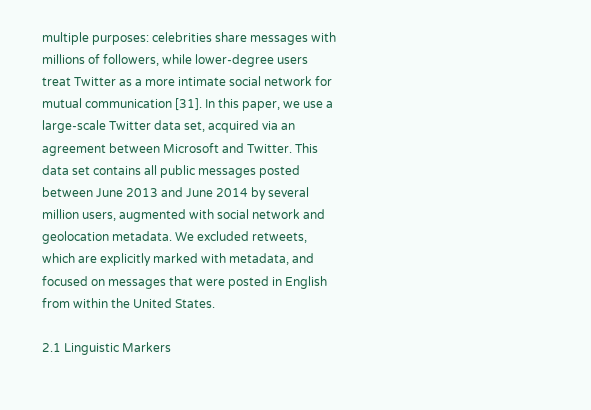multiple purposes: celebrities share messages with millions of followers, while lower-degree users treat Twitter as a more intimate social network for mutual communication [31]. In this paper, we use a large-scale Twitter data set, acquired via an agreement between Microsoft and Twitter. This data set contains all public messages posted between June 2013 and June 2014 by several million users, augmented with social network and geolocation metadata. We excluded retweets, which are explicitly marked with metadata, and focused on messages that were posted in English from within the United States.

2.1 Linguistic Markers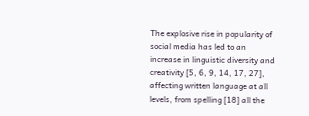The explosive rise in popularity of social media has led to an increase in linguistic diversity and creativity [5, 6, 9, 14, 17, 27], affecting written language at all levels, from spelling [18] all the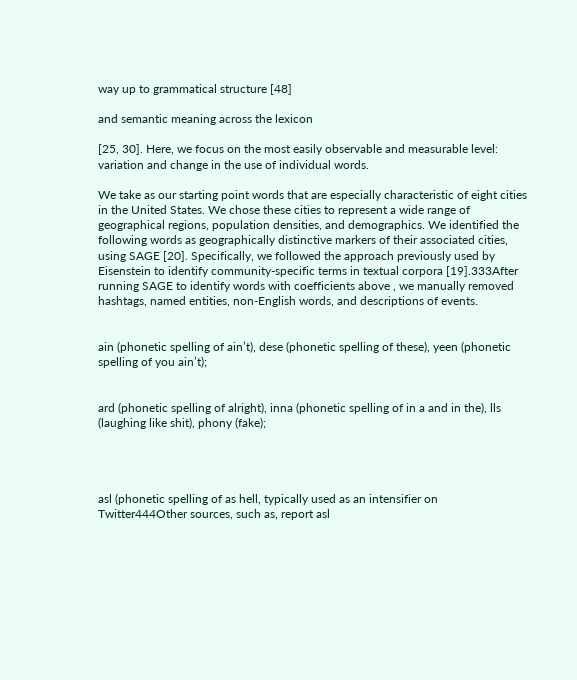way up to grammatical structure [48]

and semantic meaning across the lexicon

[25, 30]. Here, we focus on the most easily observable and measurable level: variation and change in the use of individual words.

We take as our starting point words that are especially characteristic of eight cities in the United States. We chose these cities to represent a wide range of geographical regions, population densities, and demographics. We identified the following words as geographically distinctive markers of their associated cities, using SAGE [20]. Specifically, we followed the approach previously used by Eisenstein to identify community-specific terms in textual corpora [19].333After running SAGE to identify words with coefficients above , we manually removed hashtags, named entities, non-English words, and descriptions of events.


ain (phonetic spelling of ain’t), dese (phonetic spelling of these), yeen (phonetic spelling of you ain’t);


ard (phonetic spelling of alright), inna (phonetic spelling of in a and in the), lls (laughing like shit), phony (fake);




asl (phonetic spelling of as hell, typically used as an intensifier on Twitter444Other sources, such as, report asl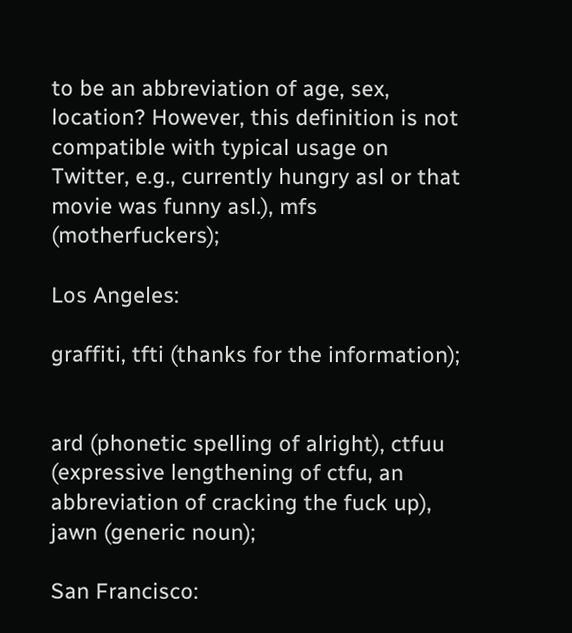to be an abbreviation of age, sex, location? However, this definition is not compatible with typical usage on Twitter, e.g., currently hungry asl or that movie was funny asl.), mfs (motherfuckers);

Los Angeles:

graffiti, tfti (thanks for the information);


ard (phonetic spelling of alright), ctfuu (expressive lengthening of ctfu, an abbreviation of cracking the fuck up), jawn (generic noun);

San Francisco: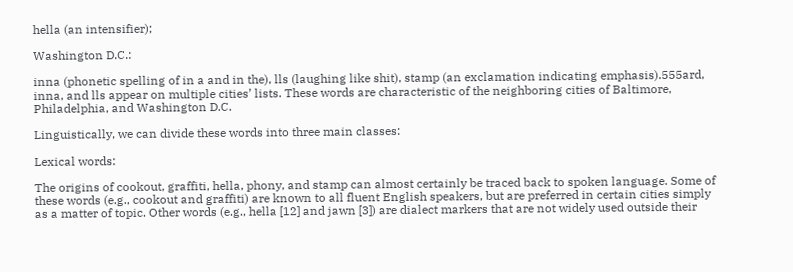hella (an intensifier);

Washington D.C.:

inna (phonetic spelling of in a and in the), lls (laughing like shit), stamp (an exclamation indicating emphasis).555ard, inna, and lls appear on multiple cities’ lists. These words are characteristic of the neighboring cities of Baltimore, Philadelphia, and Washington D.C.

Linguistically, we can divide these words into three main classes:

Lexical words:

The origins of cookout, graffiti, hella, phony, and stamp can almost certainly be traced back to spoken language. Some of these words (e.g., cookout and graffiti) are known to all fluent English speakers, but are preferred in certain cities simply as a matter of topic. Other words (e.g., hella [12] and jawn [3]) are dialect markers that are not widely used outside their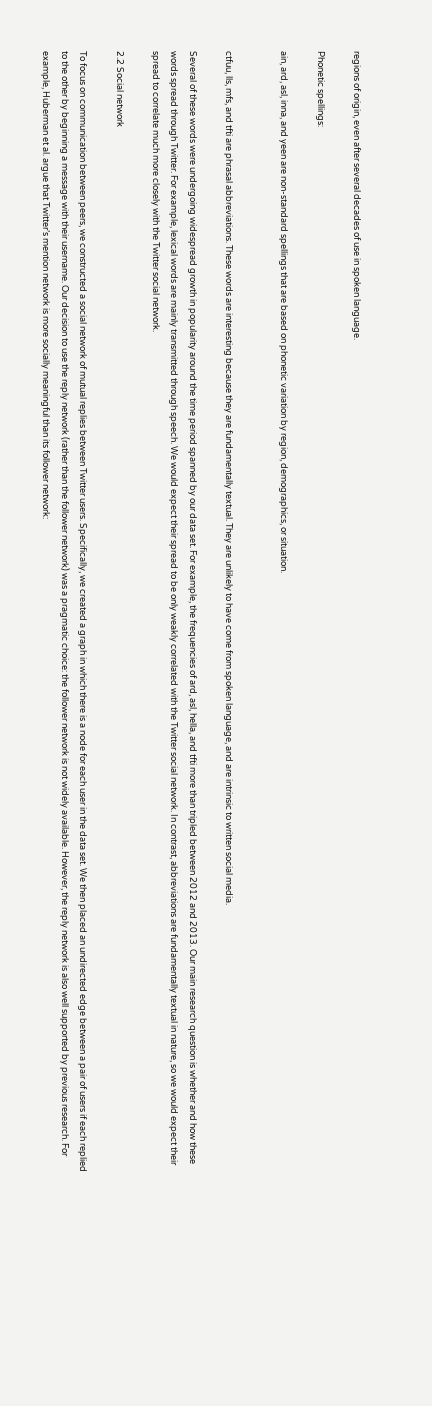regions of origin, even after several decades of use in spoken language.

Phonetic spellings:

ain, ard, asl, inna, and yeen are non-standard spellings that are based on phonetic variation by region, demographics, or situation.


ctfuu, lls, mfs, and tfti are phrasal abbreviations. These words are interesting because they are fundamentally textual. They are unlikely to have come from spoken language, and are intrinsic to written social media.

Several of these words were undergoing widespread growth in popularity around the time period spanned by our data set. For example, the frequencies of ard, asl, hella, and tfti more than tripled between 2012 and 2013. Our main research question is whether and how these words spread through Twitter. For example, lexical words are mainly transmitted through speech. We would expect their spread to be only weakly correlated with the Twitter social network. In contrast, abbreviations are fundamentally textual in nature, so we would expect their spread to correlate much more closely with the Twitter social network.

2.2 Social network

To focus on communication between peers, we constructed a social network of mutual replies between Twitter users. Specifically, we created a graph in which there is a node for each user in the data set. We then placed an undirected edge between a pair of users if each replied to the other by beginning a message with their username. Our decision to use the reply network (rather than the follower network) was a pragmatic choice: the follower network is not widely available. However, the reply network is also well supported by previous research. For example, Huberman et al. argue that Twitter’s mention network is more socially meaningful than its follower network: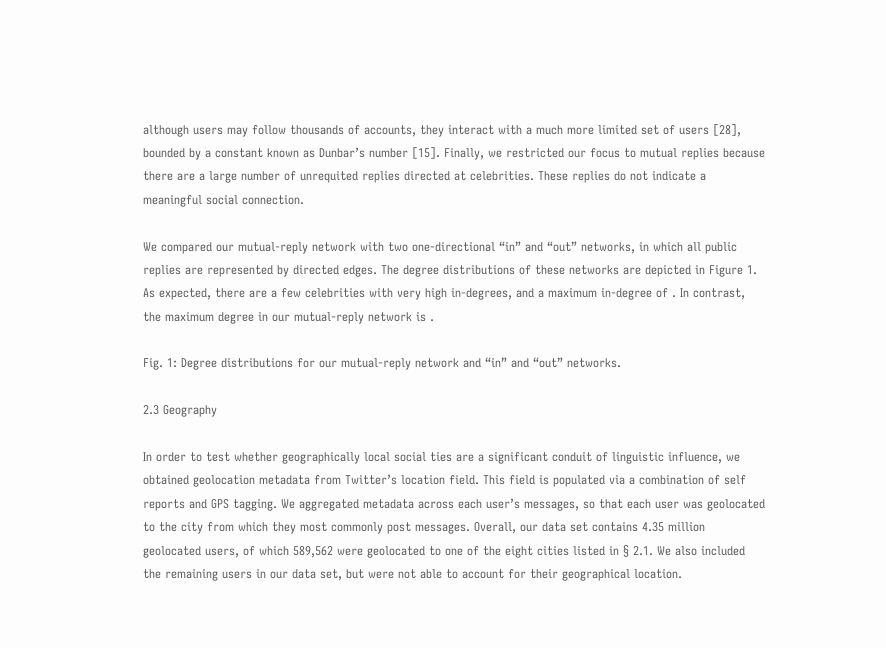although users may follow thousands of accounts, they interact with a much more limited set of users [28], bounded by a constant known as Dunbar’s number [15]. Finally, we restricted our focus to mutual replies because there are a large number of unrequited replies directed at celebrities. These replies do not indicate a meaningful social connection.

We compared our mutual-reply network with two one-directional “in” and “out” networks, in which all public replies are represented by directed edges. The degree distributions of these networks are depicted in Figure 1. As expected, there are a few celebrities with very high in-degrees, and a maximum in-degree of . In contrast, the maximum degree in our mutual-reply network is .

Fig. 1: Degree distributions for our mutual-reply network and “in” and “out” networks.

2.3 Geography

In order to test whether geographically local social ties are a significant conduit of linguistic influence, we obtained geolocation metadata from Twitter’s location field. This field is populated via a combination of self reports and GPS tagging. We aggregated metadata across each user’s messages, so that each user was geolocated to the city from which they most commonly post messages. Overall, our data set contains 4.35 million geolocated users, of which 589,562 were geolocated to one of the eight cities listed in § 2.1. We also included the remaining users in our data set, but were not able to account for their geographical location.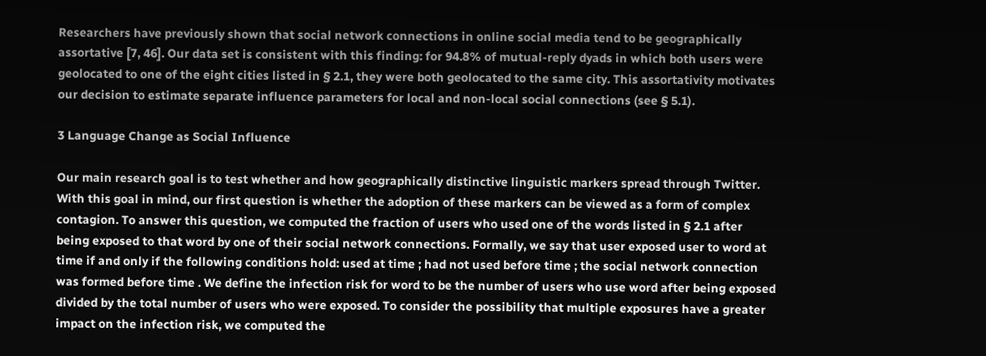Researchers have previously shown that social network connections in online social media tend to be geographically assortative [7, 46]. Our data set is consistent with this finding: for 94.8% of mutual-reply dyads in which both users were geolocated to one of the eight cities listed in § 2.1, they were both geolocated to the same city. This assortativity motivates our decision to estimate separate influence parameters for local and non-local social connections (see § 5.1).

3 Language Change as Social Influence

Our main research goal is to test whether and how geographically distinctive linguistic markers spread through Twitter. With this goal in mind, our first question is whether the adoption of these markers can be viewed as a form of complex contagion. To answer this question, we computed the fraction of users who used one of the words listed in § 2.1 after being exposed to that word by one of their social network connections. Formally, we say that user exposed user to word at time if and only if the following conditions hold: used at time ; had not used before time ; the social network connection was formed before time . We define the infection risk for word to be the number of users who use word after being exposed divided by the total number of users who were exposed. To consider the possibility that multiple exposures have a greater impact on the infection risk, we computed the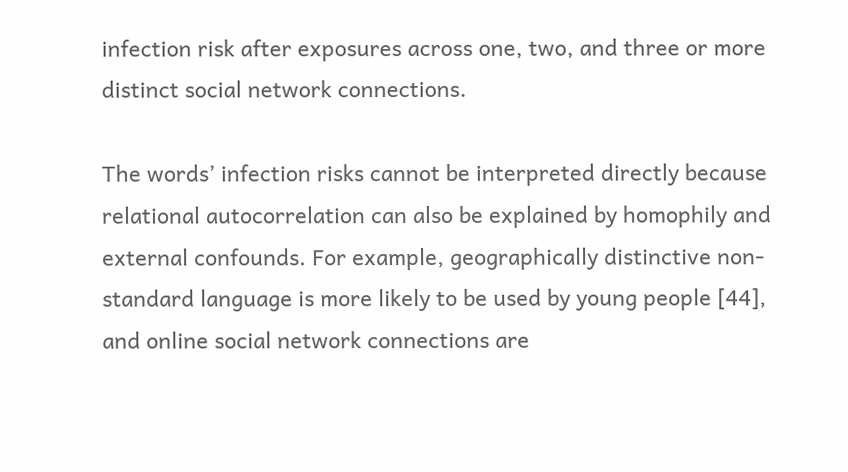infection risk after exposures across one, two, and three or more distinct social network connections.

The words’ infection risks cannot be interpreted directly because relational autocorrelation can also be explained by homophily and external confounds. For example, geographically distinctive non-standard language is more likely to be used by young people [44], and online social network connections are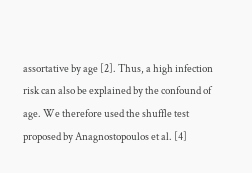assortative by age [2]. Thus, a high infection risk can also be explained by the confound of age. We therefore used the shuffle test proposed by Anagnostopoulos et al. [4]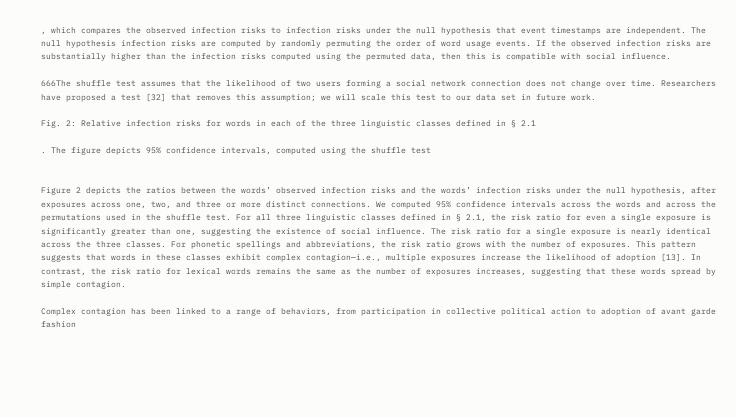, which compares the observed infection risks to infection risks under the null hypothesis that event timestamps are independent. The null hypothesis infection risks are computed by randomly permuting the order of word usage events. If the observed infection risks are substantially higher than the infection risks computed using the permuted data, then this is compatible with social influence.

666The shuffle test assumes that the likelihood of two users forming a social network connection does not change over time. Researchers have proposed a test [32] that removes this assumption; we will scale this test to our data set in future work.

Fig. 2: Relative infection risks for words in each of the three linguistic classes defined in § 2.1

. The figure depicts 95% confidence intervals, computed using the shuffle test


Figure 2 depicts the ratios between the words’ observed infection risks and the words’ infection risks under the null hypothesis, after exposures across one, two, and three or more distinct connections. We computed 95% confidence intervals across the words and across the permutations used in the shuffle test. For all three linguistic classes defined in § 2.1, the risk ratio for even a single exposure is significantly greater than one, suggesting the existence of social influence. The risk ratio for a single exposure is nearly identical across the three classes. For phonetic spellings and abbreviations, the risk ratio grows with the number of exposures. This pattern suggests that words in these classes exhibit complex contagion—i.e., multiple exposures increase the likelihood of adoption [13]. In contrast, the risk ratio for lexical words remains the same as the number of exposures increases, suggesting that these words spread by simple contagion.

Complex contagion has been linked to a range of behaviors, from participation in collective political action to adoption of avant garde fashion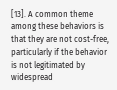[13]. A common theme among these behaviors is that they are not cost-free, particularly if the behavior is not legitimated by widespread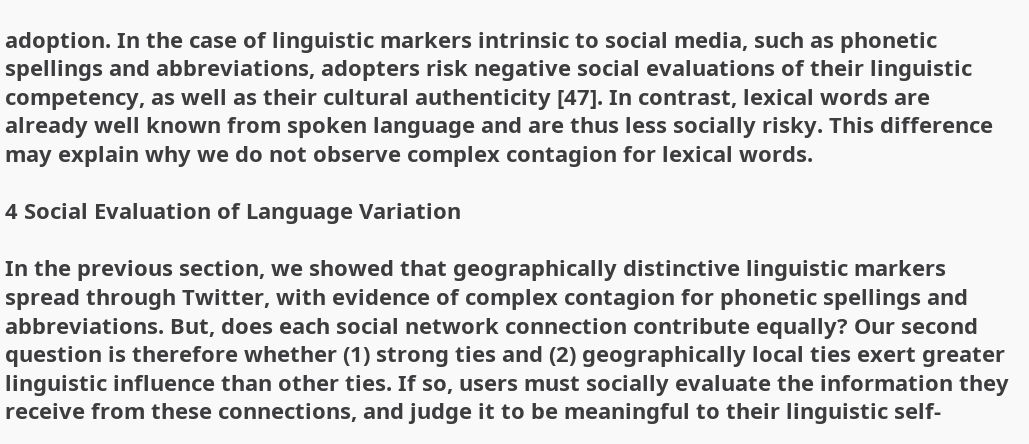adoption. In the case of linguistic markers intrinsic to social media, such as phonetic spellings and abbreviations, adopters risk negative social evaluations of their linguistic competency, as well as their cultural authenticity [47]. In contrast, lexical words are already well known from spoken language and are thus less socially risky. This difference may explain why we do not observe complex contagion for lexical words.

4 Social Evaluation of Language Variation

In the previous section, we showed that geographically distinctive linguistic markers spread through Twitter, with evidence of complex contagion for phonetic spellings and abbreviations. But, does each social network connection contribute equally? Our second question is therefore whether (1) strong ties and (2) geographically local ties exert greater linguistic influence than other ties. If so, users must socially evaluate the information they receive from these connections, and judge it to be meaningful to their linguistic self-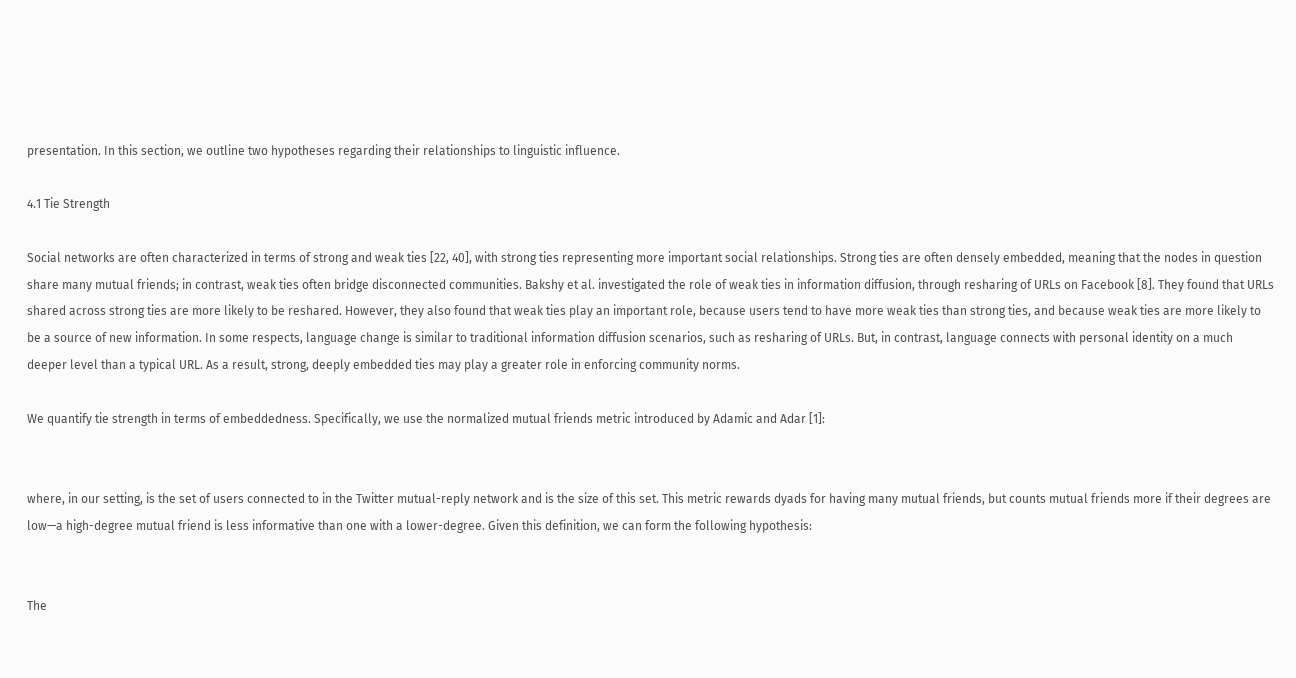presentation. In this section, we outline two hypotheses regarding their relationships to linguistic influence.

4.1 Tie Strength

Social networks are often characterized in terms of strong and weak ties [22, 40], with strong ties representing more important social relationships. Strong ties are often densely embedded, meaning that the nodes in question share many mutual friends; in contrast, weak ties often bridge disconnected communities. Bakshy et al. investigated the role of weak ties in information diffusion, through resharing of URLs on Facebook [8]. They found that URLs shared across strong ties are more likely to be reshared. However, they also found that weak ties play an important role, because users tend to have more weak ties than strong ties, and because weak ties are more likely to be a source of new information. In some respects, language change is similar to traditional information diffusion scenarios, such as resharing of URLs. But, in contrast, language connects with personal identity on a much deeper level than a typical URL. As a result, strong, deeply embedded ties may play a greater role in enforcing community norms.

We quantify tie strength in terms of embeddedness. Specifically, we use the normalized mutual friends metric introduced by Adamic and Adar [1]:


where, in our setting, is the set of users connected to in the Twitter mutual-reply network and is the size of this set. This metric rewards dyads for having many mutual friends, but counts mutual friends more if their degrees are low—a high-degree mutual friend is less informative than one with a lower-degree. Given this definition, we can form the following hypothesis:


The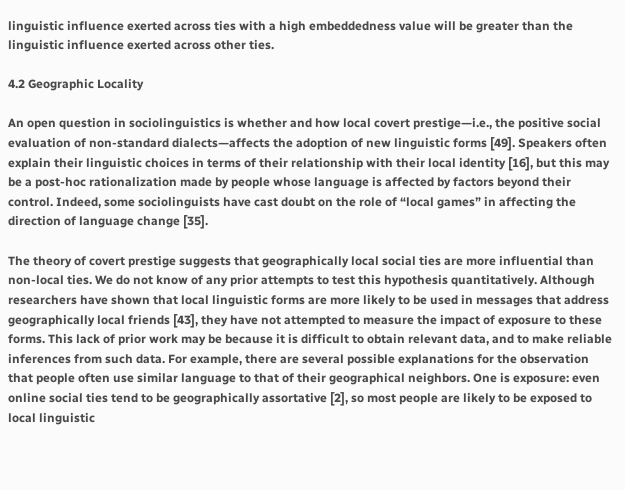linguistic influence exerted across ties with a high embeddedness value will be greater than the linguistic influence exerted across other ties.

4.2 Geographic Locality

An open question in sociolinguistics is whether and how local covert prestige—i.e., the positive social evaluation of non-standard dialects—affects the adoption of new linguistic forms [49]. Speakers often explain their linguistic choices in terms of their relationship with their local identity [16], but this may be a post-hoc rationalization made by people whose language is affected by factors beyond their control. Indeed, some sociolinguists have cast doubt on the role of “local games” in affecting the direction of language change [35].

The theory of covert prestige suggests that geographically local social ties are more influential than non-local ties. We do not know of any prior attempts to test this hypothesis quantitatively. Although researchers have shown that local linguistic forms are more likely to be used in messages that address geographically local friends [43], they have not attempted to measure the impact of exposure to these forms. This lack of prior work may be because it is difficult to obtain relevant data, and to make reliable inferences from such data. For example, there are several possible explanations for the observation that people often use similar language to that of their geographical neighbors. One is exposure: even online social ties tend to be geographically assortative [2], so most people are likely to be exposed to local linguistic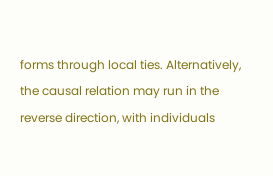forms through local ties. Alternatively, the causal relation may run in the reverse direction, with individuals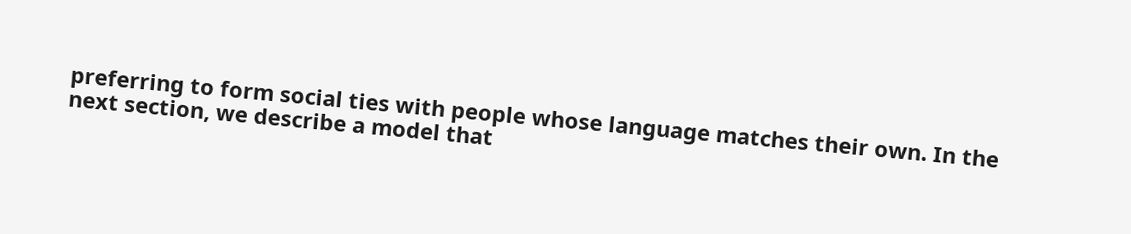preferring to form social ties with people whose language matches their own. In the next section, we describe a model that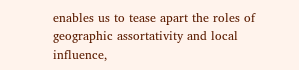enables us to tease apart the roles of geographic assortativity and local influence,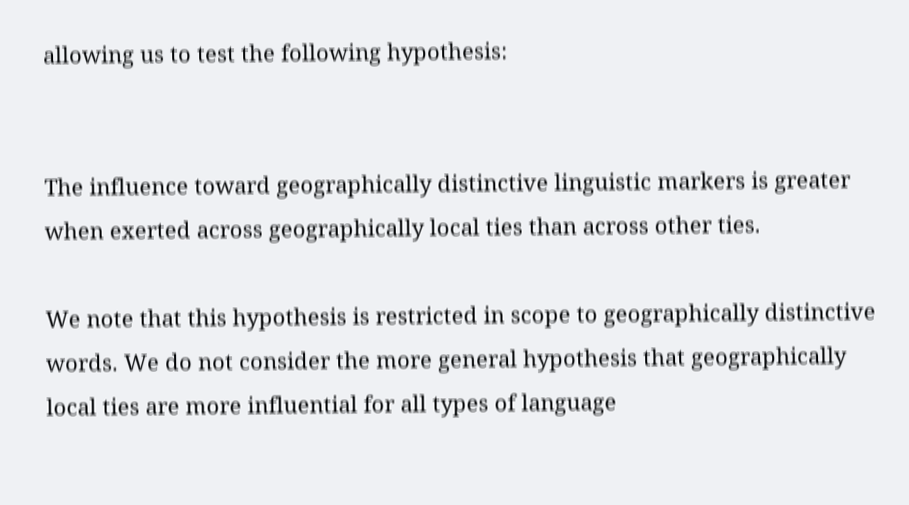allowing us to test the following hypothesis:


The influence toward geographically distinctive linguistic markers is greater when exerted across geographically local ties than across other ties.

We note that this hypothesis is restricted in scope to geographically distinctive words. We do not consider the more general hypothesis that geographically local ties are more influential for all types of language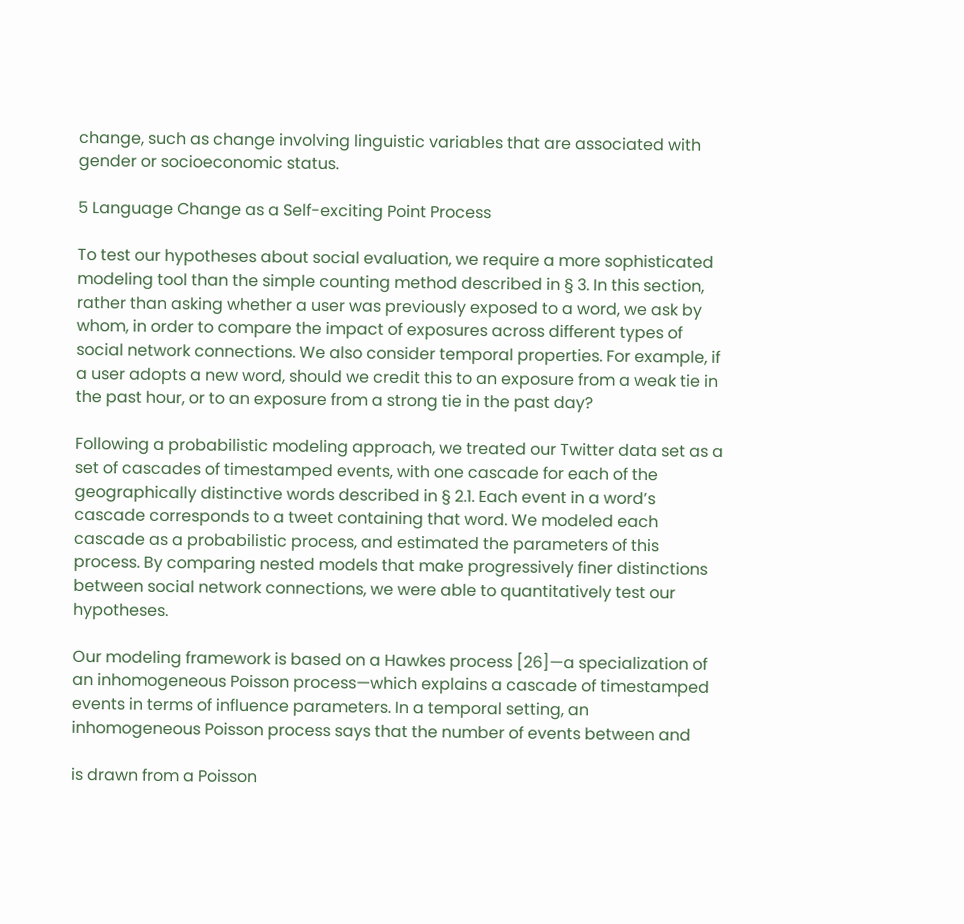change, such as change involving linguistic variables that are associated with gender or socioeconomic status.

5 Language Change as a Self-exciting Point Process

To test our hypotheses about social evaluation, we require a more sophisticated modeling tool than the simple counting method described in § 3. In this section, rather than asking whether a user was previously exposed to a word, we ask by whom, in order to compare the impact of exposures across different types of social network connections. We also consider temporal properties. For example, if a user adopts a new word, should we credit this to an exposure from a weak tie in the past hour, or to an exposure from a strong tie in the past day?

Following a probabilistic modeling approach, we treated our Twitter data set as a set of cascades of timestamped events, with one cascade for each of the geographically distinctive words described in § 2.1. Each event in a word’s cascade corresponds to a tweet containing that word. We modeled each cascade as a probabilistic process, and estimated the parameters of this process. By comparing nested models that make progressively finer distinctions between social network connections, we were able to quantitatively test our hypotheses.

Our modeling framework is based on a Hawkes process [26]—a specialization of an inhomogeneous Poisson process—which explains a cascade of timestamped events in terms of influence parameters. In a temporal setting, an inhomogeneous Poisson process says that the number of events between and

is drawn from a Poisson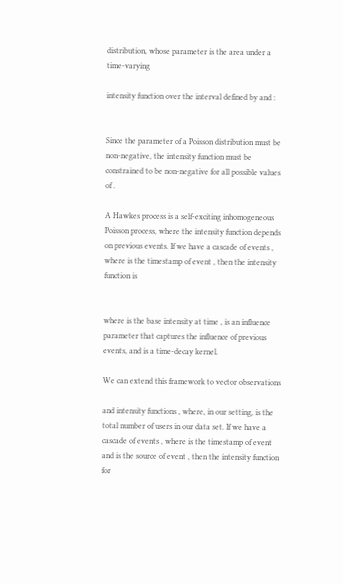distribution, whose parameter is the area under a time-varying

intensity function over the interval defined by and :


Since the parameter of a Poisson distribution must be non-negative, the intensity function must be constrained to be non-negative for all possible values of .

A Hawkes process is a self-exciting inhomogeneous Poisson process, where the intensity function depends on previous events. If we have a cascade of events , where is the timestamp of event , then the intensity function is


where is the base intensity at time , is an influence parameter that captures the influence of previous events, and is a time-decay kernel.

We can extend this framework to vector observations

and intensity functions , where, in our setting, is the total number of users in our data set. If we have a cascade of events , where is the timestamp of event and is the source of event , then the intensity function for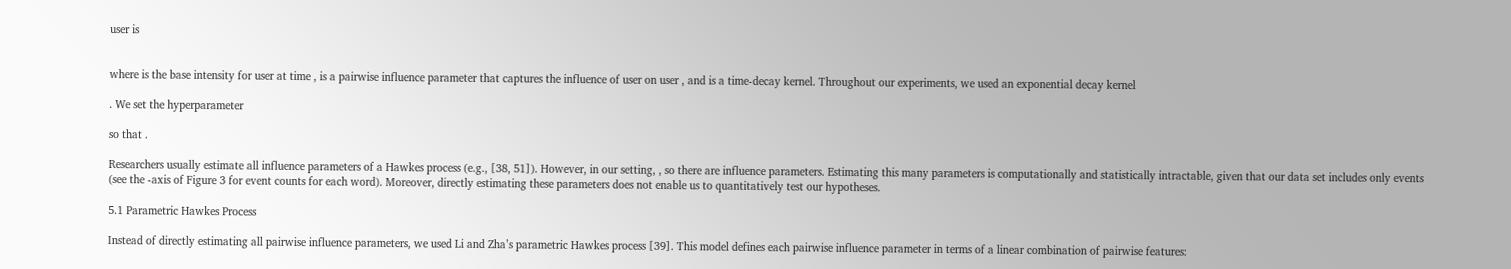user is


where is the base intensity for user at time , is a pairwise influence parameter that captures the influence of user on user , and is a time-decay kernel. Throughout our experiments, we used an exponential decay kernel

. We set the hyperparameter

so that .

Researchers usually estimate all influence parameters of a Hawkes process (e.g., [38, 51]). However, in our setting, , so there are influence parameters. Estimating this many parameters is computationally and statistically intractable, given that our data set includes only events (see the -axis of Figure 3 for event counts for each word). Moreover, directly estimating these parameters does not enable us to quantitatively test our hypotheses.

5.1 Parametric Hawkes Process

Instead of directly estimating all pairwise influence parameters, we used Li and Zha’s parametric Hawkes process [39]. This model defines each pairwise influence parameter in terms of a linear combination of pairwise features: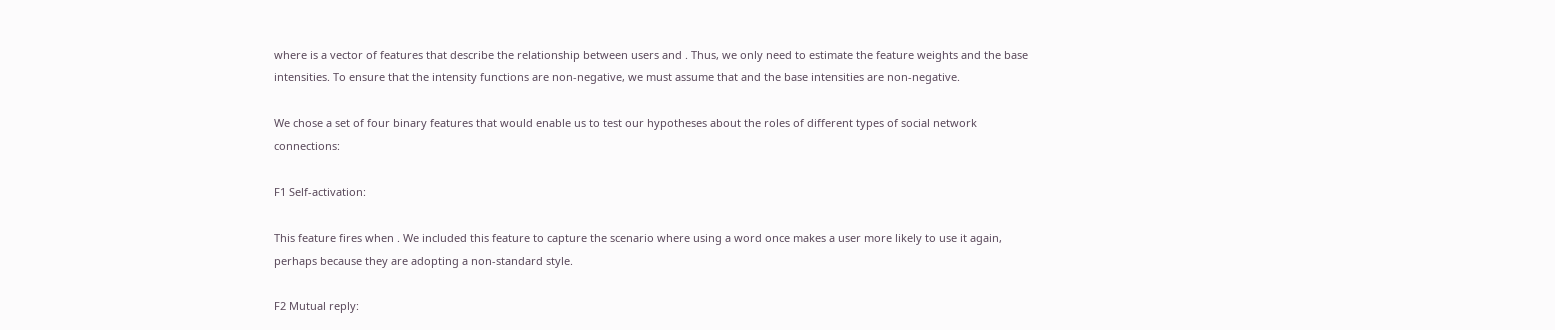where is a vector of features that describe the relationship between users and . Thus, we only need to estimate the feature weights and the base intensities. To ensure that the intensity functions are non-negative, we must assume that and the base intensities are non-negative.

We chose a set of four binary features that would enable us to test our hypotheses about the roles of different types of social network connections:

F1 Self-activation:

This feature fires when . We included this feature to capture the scenario where using a word once makes a user more likely to use it again, perhaps because they are adopting a non-standard style.

F2 Mutual reply: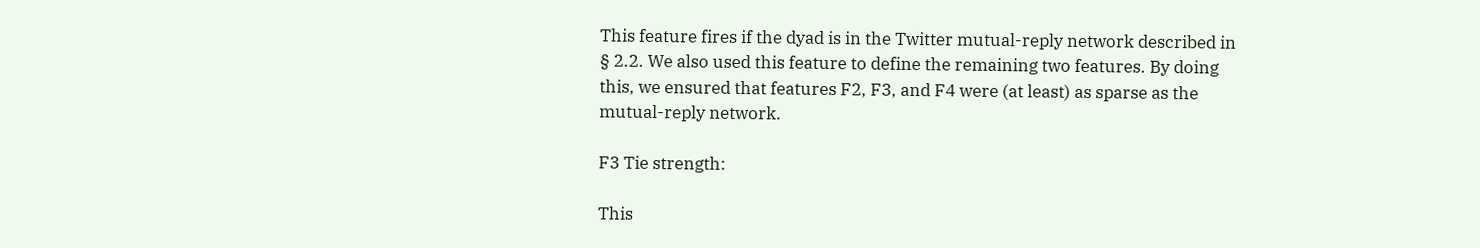This feature fires if the dyad is in the Twitter mutual-reply network described in § 2.2. We also used this feature to define the remaining two features. By doing this, we ensured that features F2, F3, and F4 were (at least) as sparse as the mutual-reply network.

F3 Tie strength:

This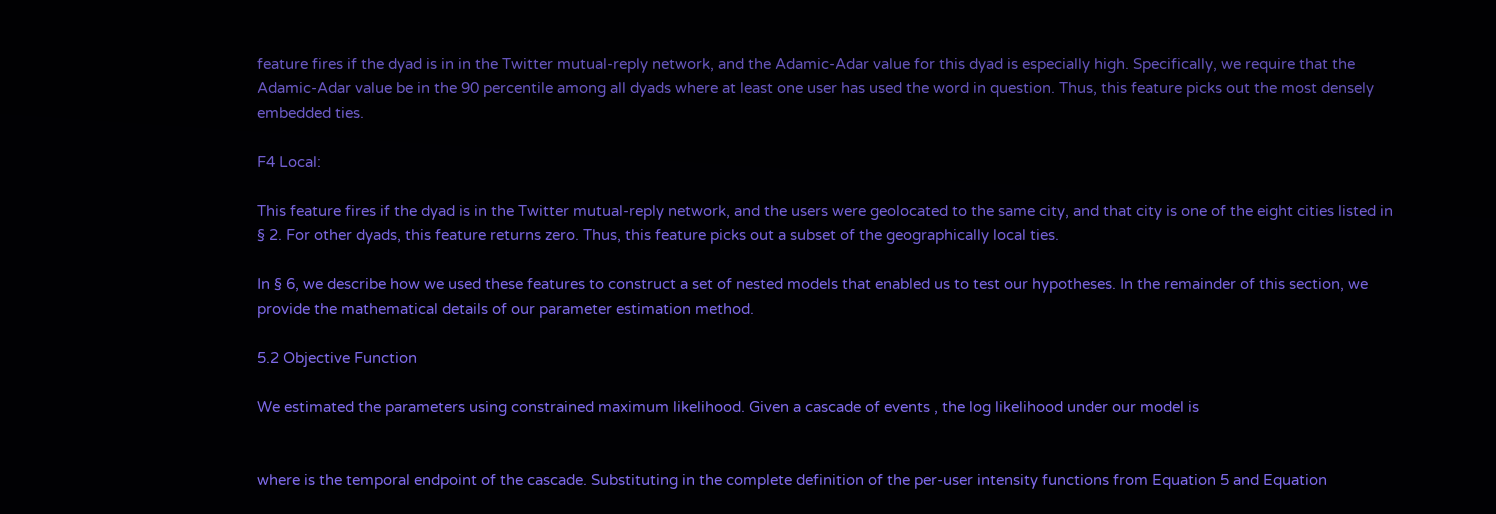feature fires if the dyad is in in the Twitter mutual-reply network, and the Adamic-Adar value for this dyad is especially high. Specifically, we require that the Adamic-Adar value be in the 90 percentile among all dyads where at least one user has used the word in question. Thus, this feature picks out the most densely embedded ties.

F4 Local:

This feature fires if the dyad is in the Twitter mutual-reply network, and the users were geolocated to the same city, and that city is one of the eight cities listed in § 2. For other dyads, this feature returns zero. Thus, this feature picks out a subset of the geographically local ties.

In § 6, we describe how we used these features to construct a set of nested models that enabled us to test our hypotheses. In the remainder of this section, we provide the mathematical details of our parameter estimation method.

5.2 Objective Function

We estimated the parameters using constrained maximum likelihood. Given a cascade of events , the log likelihood under our model is


where is the temporal endpoint of the cascade. Substituting in the complete definition of the per-user intensity functions from Equation 5 and Equation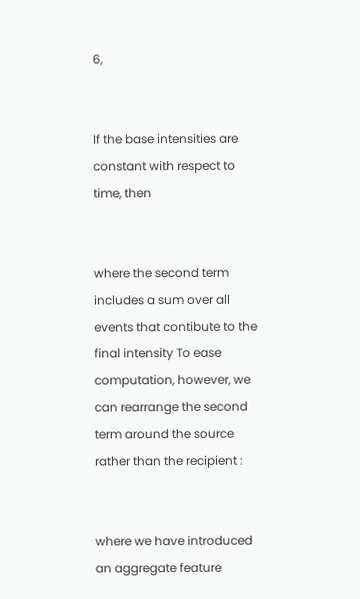6,


If the base intensities are constant with respect to time, then


where the second term includes a sum over all events that contibute to the final intensity To ease computation, however, we can rearrange the second term around the source rather than the recipient :


where we have introduced an aggregate feature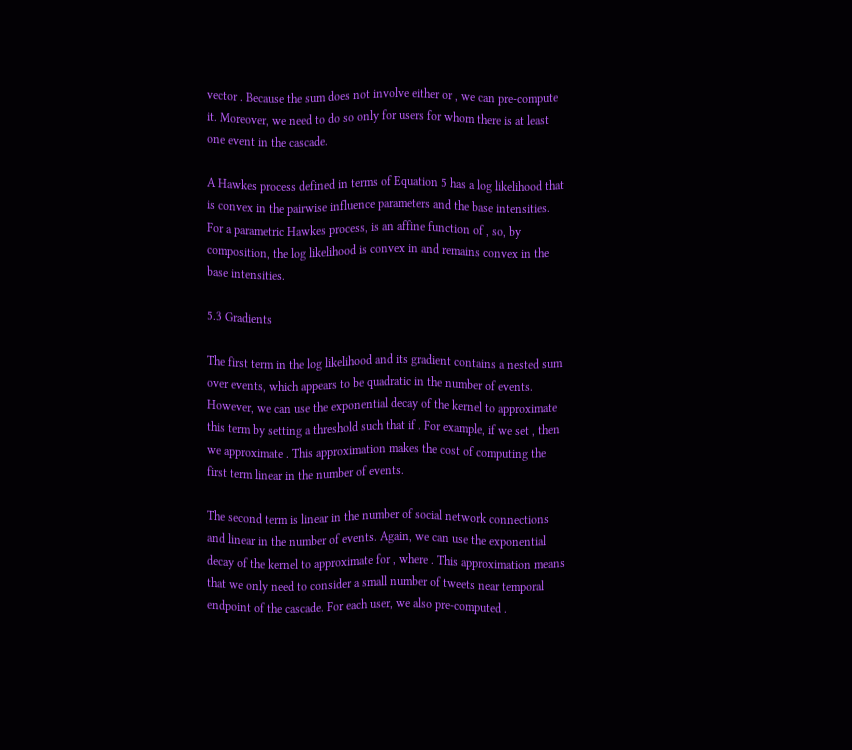vector . Because the sum does not involve either or , we can pre-compute it. Moreover, we need to do so only for users for whom there is at least one event in the cascade.

A Hawkes process defined in terms of Equation 5 has a log likelihood that is convex in the pairwise influence parameters and the base intensities. For a parametric Hawkes process, is an affine function of , so, by composition, the log likelihood is convex in and remains convex in the base intensities.

5.3 Gradients

The first term in the log likelihood and its gradient contains a nested sum over events, which appears to be quadratic in the number of events. However, we can use the exponential decay of the kernel to approximate this term by setting a threshold such that if . For example, if we set , then we approximate . This approximation makes the cost of computing the first term linear in the number of events.

The second term is linear in the number of social network connections and linear in the number of events. Again, we can use the exponential decay of the kernel to approximate for , where . This approximation means that we only need to consider a small number of tweets near temporal endpoint of the cascade. For each user, we also pre-computed .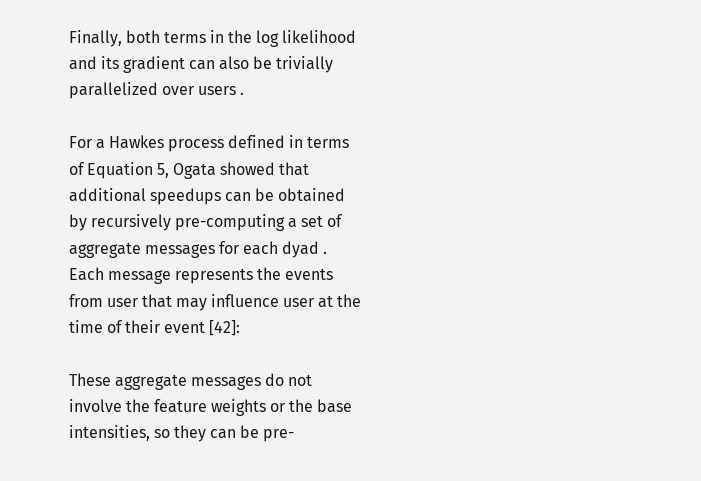Finally, both terms in the log likelihood and its gradient can also be trivially parallelized over users .

For a Hawkes process defined in terms of Equation 5, Ogata showed that additional speedups can be obtained by recursively pre-computing a set of aggregate messages for each dyad . Each message represents the events from user that may influence user at the time of their event [42]:

These aggregate messages do not involve the feature weights or the base intensities, so they can be pre-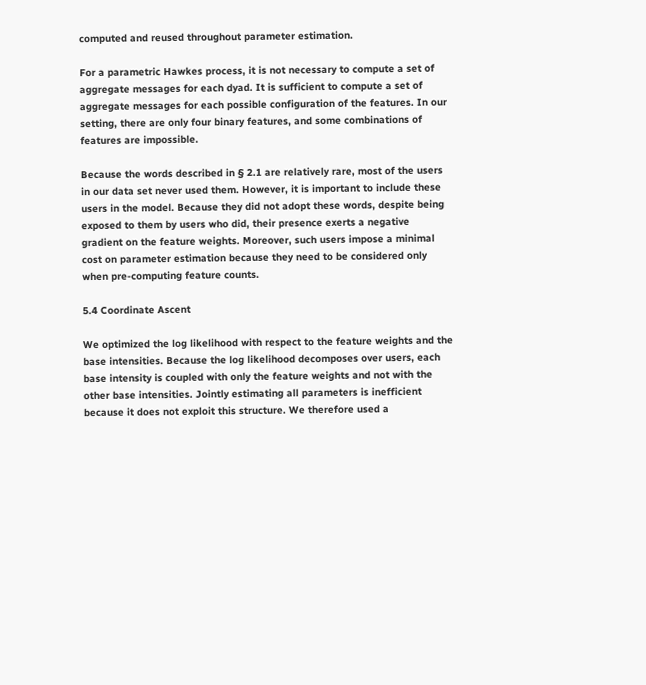computed and reused throughout parameter estimation.

For a parametric Hawkes process, it is not necessary to compute a set of aggregate messages for each dyad. It is sufficient to compute a set of aggregate messages for each possible configuration of the features. In our setting, there are only four binary features, and some combinations of features are impossible.

Because the words described in § 2.1 are relatively rare, most of the users in our data set never used them. However, it is important to include these users in the model. Because they did not adopt these words, despite being exposed to them by users who did, their presence exerts a negative gradient on the feature weights. Moreover, such users impose a minimal cost on parameter estimation because they need to be considered only when pre-computing feature counts.

5.4 Coordinate Ascent

We optimized the log likelihood with respect to the feature weights and the base intensities. Because the log likelihood decomposes over users, each base intensity is coupled with only the feature weights and not with the other base intensities. Jointly estimating all parameters is inefficient because it does not exploit this structure. We therefore used a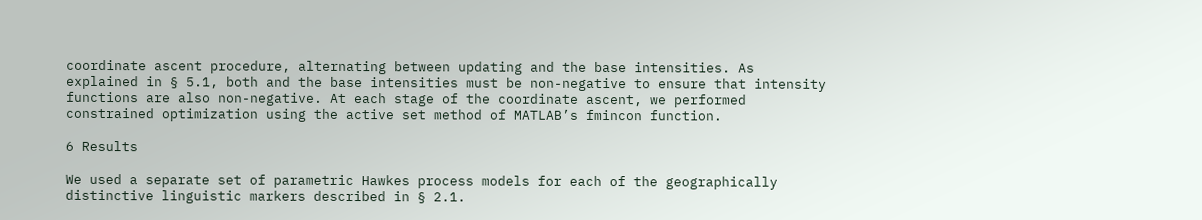coordinate ascent procedure, alternating between updating and the base intensities. As explained in § 5.1, both and the base intensities must be non-negative to ensure that intensity functions are also non-negative. At each stage of the coordinate ascent, we performed constrained optimization using the active set method of MATLAB’s fmincon function.

6 Results

We used a separate set of parametric Hawkes process models for each of the geographically distinctive linguistic markers described in § 2.1.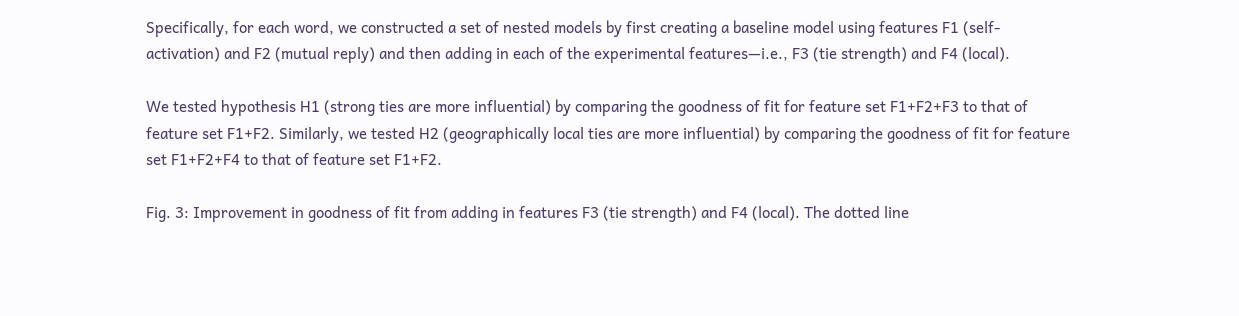Specifically, for each word, we constructed a set of nested models by first creating a baseline model using features F1 (self-activation) and F2 (mutual reply) and then adding in each of the experimental features—i.e., F3 (tie strength) and F4 (local).

We tested hypothesis H1 (strong ties are more influential) by comparing the goodness of fit for feature set F1+F2+F3 to that of feature set F1+F2. Similarly, we tested H2 (geographically local ties are more influential) by comparing the goodness of fit for feature set F1+F2+F4 to that of feature set F1+F2.

Fig. 3: Improvement in goodness of fit from adding in features F3 (tie strength) and F4 (local). The dotted line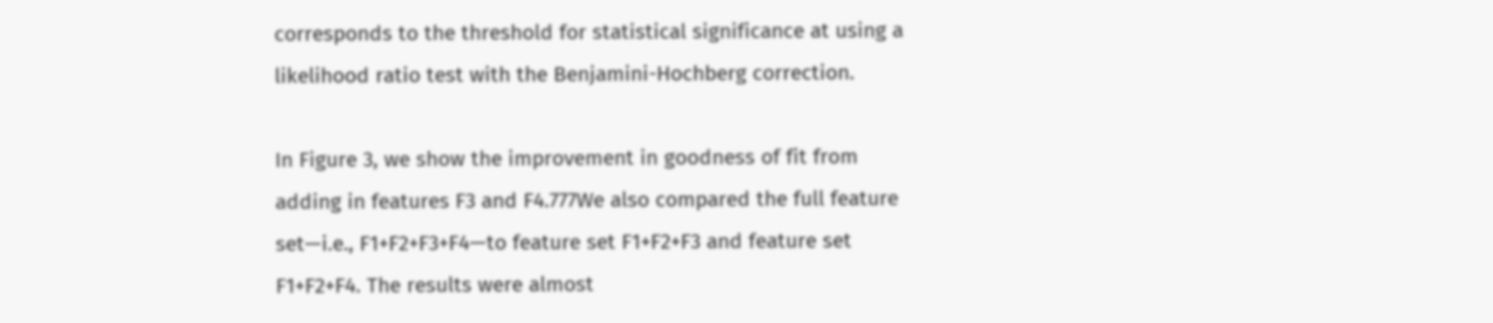corresponds to the threshold for statistical significance at using a likelihood ratio test with the Benjamini-Hochberg correction.

In Figure 3, we show the improvement in goodness of fit from adding in features F3 and F4.777We also compared the full feature set—i.e., F1+F2+F3+F4—to feature set F1+F2+F3 and feature set F1+F2+F4. The results were almost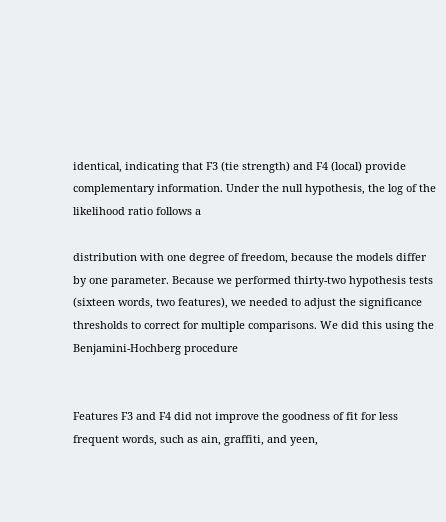identical, indicating that F3 (tie strength) and F4 (local) provide complementary information. Under the null hypothesis, the log of the likelihood ratio follows a

distribution with one degree of freedom, because the models differ by one parameter. Because we performed thirty-two hypothesis tests (sixteen words, two features), we needed to adjust the significance thresholds to correct for multiple comparisons. We did this using the Benjamini-Hochberg procedure


Features F3 and F4 did not improve the goodness of fit for less frequent words, such as ain, graffiti, and yeen,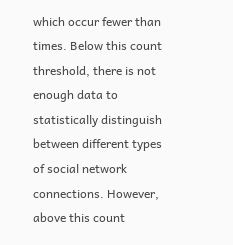which occur fewer than times. Below this count threshold, there is not enough data to statistically distinguish between different types of social network connections. However, above this count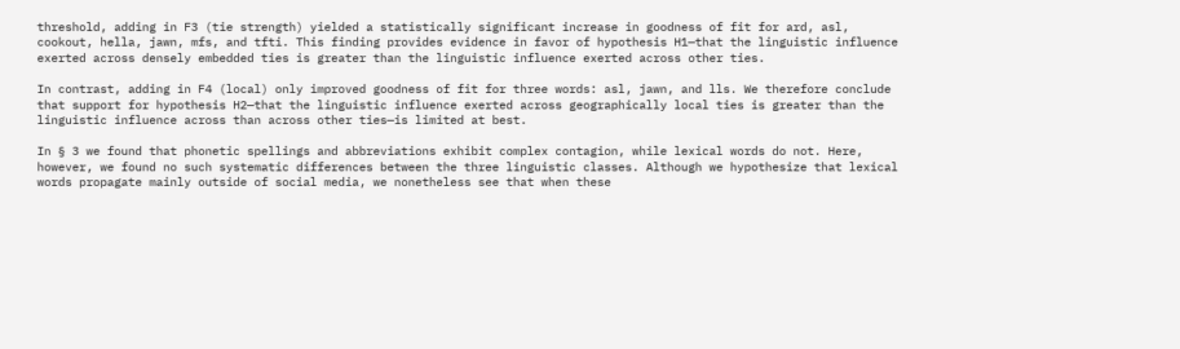threshold, adding in F3 (tie strength) yielded a statistically significant increase in goodness of fit for ard, asl, cookout, hella, jawn, mfs, and tfti. This finding provides evidence in favor of hypothesis H1—that the linguistic influence exerted across densely embedded ties is greater than the linguistic influence exerted across other ties.

In contrast, adding in F4 (local) only improved goodness of fit for three words: asl, jawn, and lls. We therefore conclude that support for hypothesis H2—that the linguistic influence exerted across geographically local ties is greater than the linguistic influence across than across other ties—is limited at best.

In § 3 we found that phonetic spellings and abbreviations exhibit complex contagion, while lexical words do not. Here, however, we found no such systematic differences between the three linguistic classes. Although we hypothesize that lexical words propagate mainly outside of social media, we nonetheless see that when these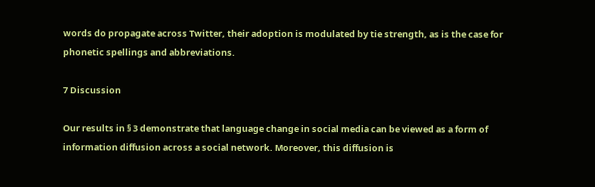words do propagate across Twitter, their adoption is modulated by tie strength, as is the case for phonetic spellings and abbreviations.

7 Discussion

Our results in § 3 demonstrate that language change in social media can be viewed as a form of information diffusion across a social network. Moreover, this diffusion is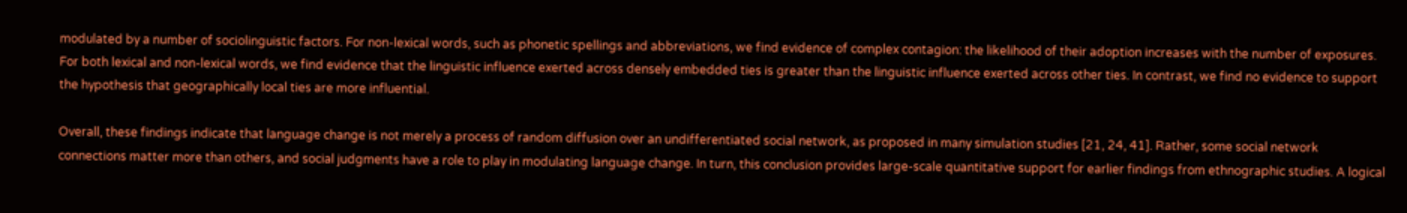modulated by a number of sociolinguistic factors. For non-lexical words, such as phonetic spellings and abbreviations, we find evidence of complex contagion: the likelihood of their adoption increases with the number of exposures. For both lexical and non-lexical words, we find evidence that the linguistic influence exerted across densely embedded ties is greater than the linguistic influence exerted across other ties. In contrast, we find no evidence to support the hypothesis that geographically local ties are more influential.

Overall, these findings indicate that language change is not merely a process of random diffusion over an undifferentiated social network, as proposed in many simulation studies [21, 24, 41]. Rather, some social network connections matter more than others, and social judgments have a role to play in modulating language change. In turn, this conclusion provides large-scale quantitative support for earlier findings from ethnographic studies. A logical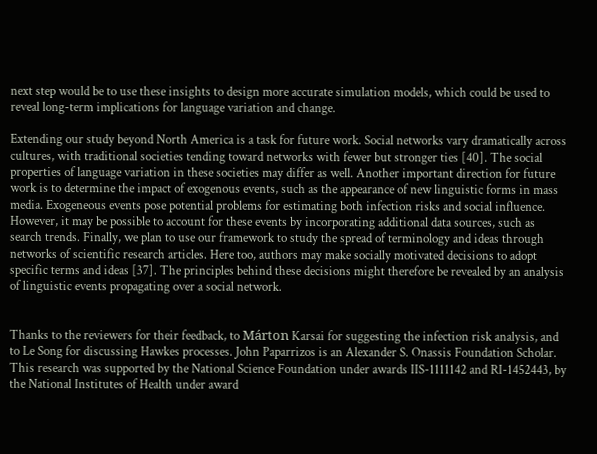next step would be to use these insights to design more accurate simulation models, which could be used to reveal long-term implications for language variation and change.

Extending our study beyond North America is a task for future work. Social networks vary dramatically across cultures, with traditional societies tending toward networks with fewer but stronger ties [40]. The social properties of language variation in these societies may differ as well. Another important direction for future work is to determine the impact of exogenous events, such as the appearance of new linguistic forms in mass media. Exogeneous events pose potential problems for estimating both infection risks and social influence. However, it may be possible to account for these events by incorporating additional data sources, such as search trends. Finally, we plan to use our framework to study the spread of terminology and ideas through networks of scientific research articles. Here too, authors may make socially motivated decisions to adopt specific terms and ideas [37]. The principles behind these decisions might therefore be revealed by an analysis of linguistic events propagating over a social network.


Thanks to the reviewers for their feedback, to Márton Karsai for suggesting the infection risk analysis, and to Le Song for discussing Hawkes processes. John Paparrizos is an Alexander S. Onassis Foundation Scholar. This research was supported by the National Science Foundation under awards IIS-1111142 and RI-1452443, by the National Institutes of Health under award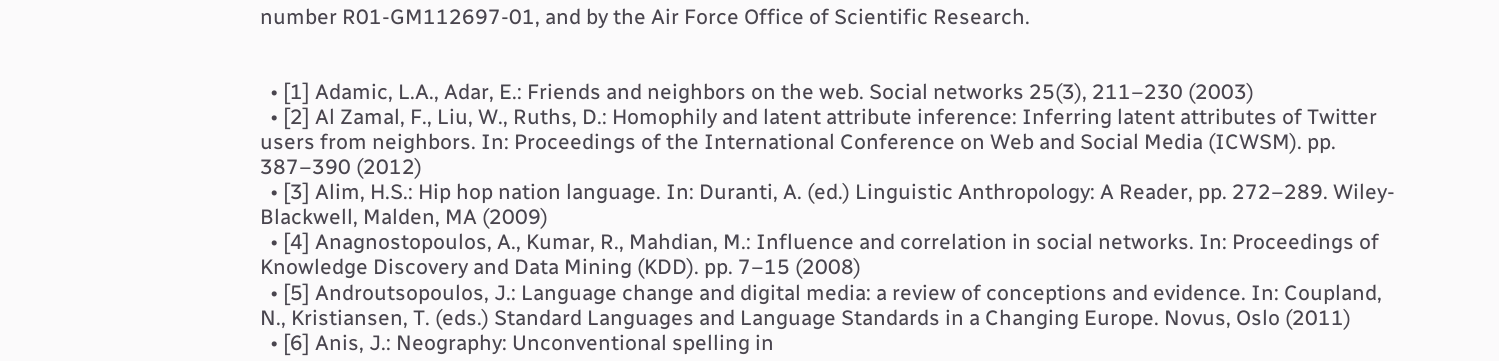number R01-GM112697-01, and by the Air Force Office of Scientific Research.


  • [1] Adamic, L.A., Adar, E.: Friends and neighbors on the web. Social networks 25(3), 211–230 (2003)
  • [2] Al Zamal, F., Liu, W., Ruths, D.: Homophily and latent attribute inference: Inferring latent attributes of Twitter users from neighbors. In: Proceedings of the International Conference on Web and Social Media (ICWSM). pp. 387–390 (2012)
  • [3] Alim, H.S.: Hip hop nation language. In: Duranti, A. (ed.) Linguistic Anthropology: A Reader, pp. 272–289. Wiley-Blackwell, Malden, MA (2009)
  • [4] Anagnostopoulos, A., Kumar, R., Mahdian, M.: Influence and correlation in social networks. In: Proceedings of Knowledge Discovery and Data Mining (KDD). pp. 7–15 (2008)
  • [5] Androutsopoulos, J.: Language change and digital media: a review of conceptions and evidence. In: Coupland, N., Kristiansen, T. (eds.) Standard Languages and Language Standards in a Changing Europe. Novus, Oslo (2011)
  • [6] Anis, J.: Neography: Unconventional spelling in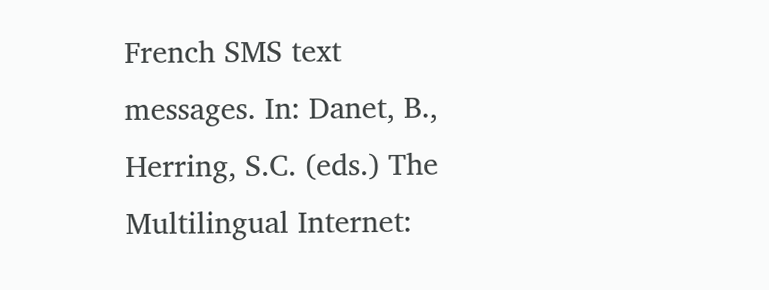French SMS text messages. In: Danet, B., Herring, S.C. (eds.) The Multilingual Internet: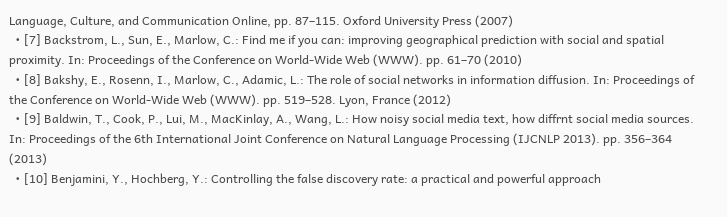Language, Culture, and Communication Online, pp. 87–115. Oxford University Press (2007)
  • [7] Backstrom, L., Sun, E., Marlow, C.: Find me if you can: improving geographical prediction with social and spatial proximity. In: Proceedings of the Conference on World-Wide Web (WWW). pp. 61–70 (2010)
  • [8] Bakshy, E., Rosenn, I., Marlow, C., Adamic, L.: The role of social networks in information diffusion. In: Proceedings of the Conference on World-Wide Web (WWW). pp. 519–528. Lyon, France (2012)
  • [9] Baldwin, T., Cook, P., Lui, M., MacKinlay, A., Wang, L.: How noisy social media text, how diffrnt social media sources. In: Proceedings of the 6th International Joint Conference on Natural Language Processing (IJCNLP 2013). pp. 356–364 (2013)
  • [10] Benjamini, Y., Hochberg, Y.: Controlling the false discovery rate: a practical and powerful approach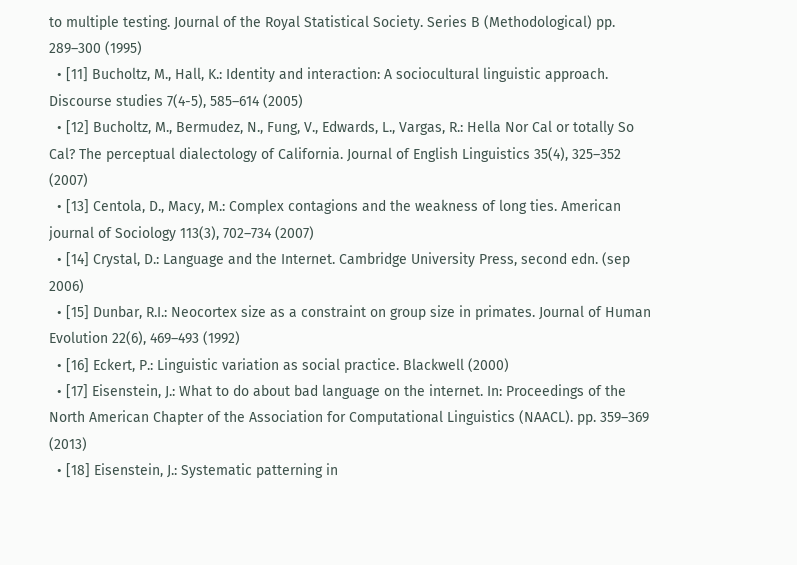to multiple testing. Journal of the Royal Statistical Society. Series B (Methodological) pp. 289–300 (1995)
  • [11] Bucholtz, M., Hall, K.: Identity and interaction: A sociocultural linguistic approach. Discourse studies 7(4-5), 585–614 (2005)
  • [12] Bucholtz, M., Bermudez, N., Fung, V., Edwards, L., Vargas, R.: Hella Nor Cal or totally So Cal? The perceptual dialectology of California. Journal of English Linguistics 35(4), 325–352 (2007)
  • [13] Centola, D., Macy, M.: Complex contagions and the weakness of long ties. American journal of Sociology 113(3), 702–734 (2007)
  • [14] Crystal, D.: Language and the Internet. Cambridge University Press, second edn. (sep 2006)
  • [15] Dunbar, R.I.: Neocortex size as a constraint on group size in primates. Journal of Human Evolution 22(6), 469–493 (1992)
  • [16] Eckert, P.: Linguistic variation as social practice. Blackwell (2000)
  • [17] Eisenstein, J.: What to do about bad language on the internet. In: Proceedings of the North American Chapter of the Association for Computational Linguistics (NAACL). pp. 359–369 (2013)
  • [18] Eisenstein, J.: Systematic patterning in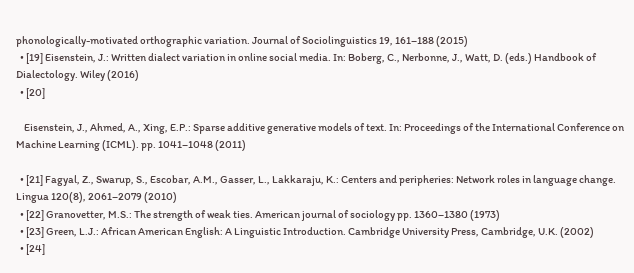phonologically-motivated orthographic variation. Journal of Sociolinguistics 19, 161–188 (2015)
  • [19] Eisenstein, J.: Written dialect variation in online social media. In: Boberg, C., Nerbonne, J., Watt, D. (eds.) Handbook of Dialectology. Wiley (2016)
  • [20]

    Eisenstein, J., Ahmed, A., Xing, E.P.: Sparse additive generative models of text. In: Proceedings of the International Conference on Machine Learning (ICML). pp. 1041–1048 (2011)

  • [21] Fagyal, Z., Swarup, S., Escobar, A.M., Gasser, L., Lakkaraju, K.: Centers and peripheries: Network roles in language change. Lingua 120(8), 2061–2079 (2010)
  • [22] Granovetter, M.S.: The strength of weak ties. American journal of sociology pp. 1360–1380 (1973)
  • [23] Green, L.J.: African American English: A Linguistic Introduction. Cambridge University Press, Cambridge, U.K. (2002)
  • [24]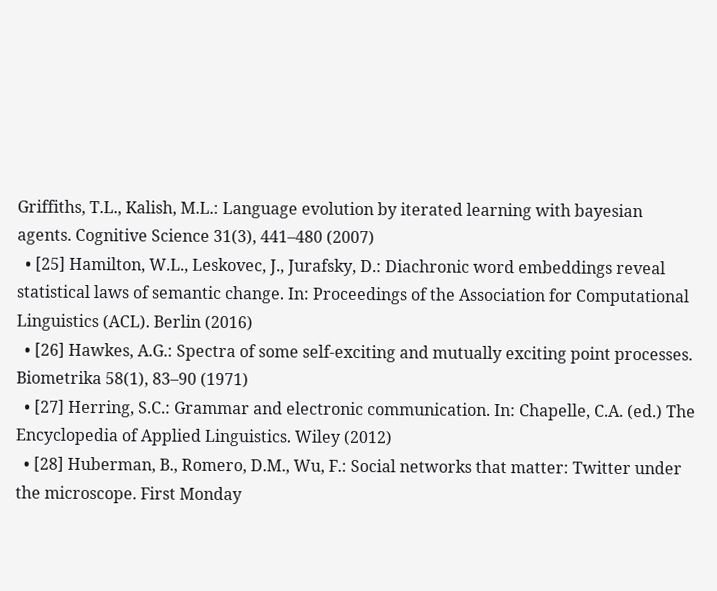Griffiths, T.L., Kalish, M.L.: Language evolution by iterated learning with bayesian agents. Cognitive Science 31(3), 441–480 (2007)
  • [25] Hamilton, W.L., Leskovec, J., Jurafsky, D.: Diachronic word embeddings reveal statistical laws of semantic change. In: Proceedings of the Association for Computational Linguistics (ACL). Berlin (2016)
  • [26] Hawkes, A.G.: Spectra of some self-exciting and mutually exciting point processes. Biometrika 58(1), 83–90 (1971)
  • [27] Herring, S.C.: Grammar and electronic communication. In: Chapelle, C.A. (ed.) The Encyclopedia of Applied Linguistics. Wiley (2012)
  • [28] Huberman, B., Romero, D.M., Wu, F.: Social networks that matter: Twitter under the microscope. First Monday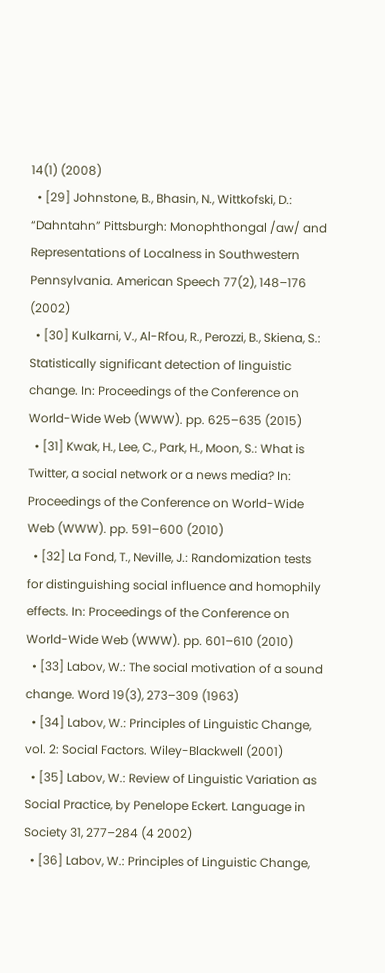14(1) (2008)
  • [29] Johnstone, B., Bhasin, N., Wittkofski, D.: “Dahntahn” Pittsburgh: Monophthongal /aw/ and Representations of Localness in Southwestern Pennsylvania. American Speech 77(2), 148–176 (2002)
  • [30] Kulkarni, V., Al-Rfou, R., Perozzi, B., Skiena, S.: Statistically significant detection of linguistic change. In: Proceedings of the Conference on World-Wide Web (WWW). pp. 625–635 (2015)
  • [31] Kwak, H., Lee, C., Park, H., Moon, S.: What is Twitter, a social network or a news media? In: Proceedings of the Conference on World-Wide Web (WWW). pp. 591–600 (2010)
  • [32] La Fond, T., Neville, J.: Randomization tests for distinguishing social influence and homophily effects. In: Proceedings of the Conference on World-Wide Web (WWW). pp. 601–610 (2010)
  • [33] Labov, W.: The social motivation of a sound change. Word 19(3), 273–309 (1963)
  • [34] Labov, W.: Principles of Linguistic Change, vol. 2: Social Factors. Wiley-Blackwell (2001)
  • [35] Labov, W.: Review of Linguistic Variation as Social Practice, by Penelope Eckert. Language in Society 31, 277–284 (4 2002)
  • [36] Labov, W.: Principles of Linguistic Change,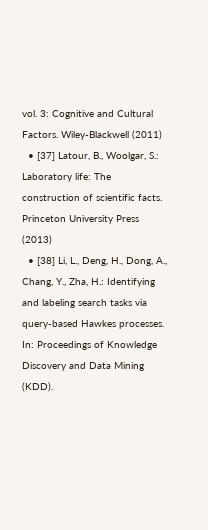vol. 3: Cognitive and Cultural Factors. Wiley-Blackwell (2011)
  • [37] Latour, B., Woolgar, S.: Laboratory life: The construction of scientific facts. Princeton University Press (2013)
  • [38] Li, L., Deng, H., Dong, A., Chang, Y., Zha, H.: Identifying and labeling search tasks via query-based Hawkes processes. In: Proceedings of Knowledge Discovery and Data Mining (KDD).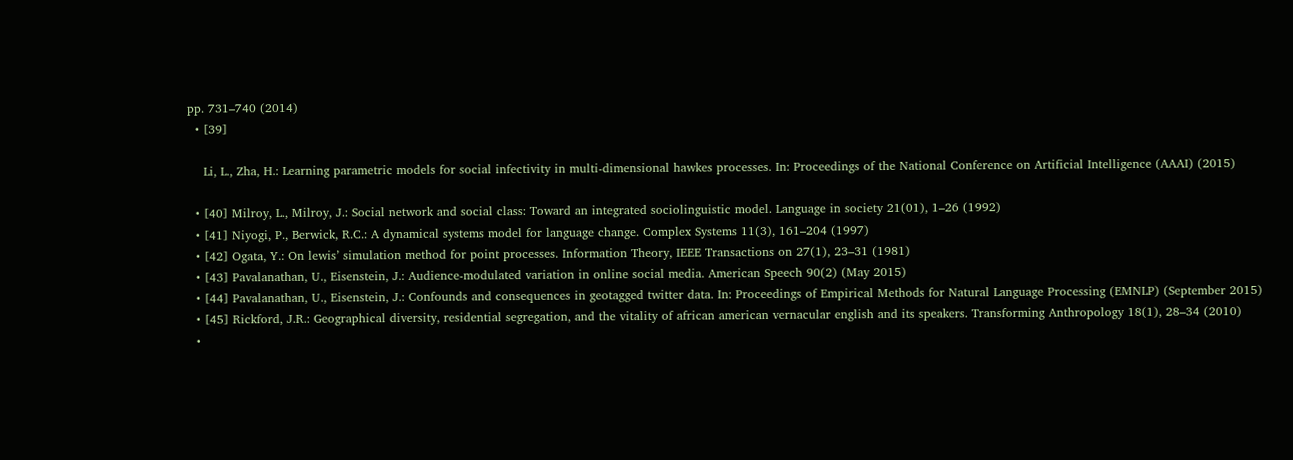pp. 731–740 (2014)
  • [39]

    Li, L., Zha, H.: Learning parametric models for social infectivity in multi-dimensional hawkes processes. In: Proceedings of the National Conference on Artificial Intelligence (AAAI) (2015)

  • [40] Milroy, L., Milroy, J.: Social network and social class: Toward an integrated sociolinguistic model. Language in society 21(01), 1–26 (1992)
  • [41] Niyogi, P., Berwick, R.C.: A dynamical systems model for language change. Complex Systems 11(3), 161–204 (1997)
  • [42] Ogata, Y.: On lewis’ simulation method for point processes. Information Theory, IEEE Transactions on 27(1), 23–31 (1981)
  • [43] Pavalanathan, U., Eisenstein, J.: Audience-modulated variation in online social media. American Speech 90(2) (May 2015)
  • [44] Pavalanathan, U., Eisenstein, J.: Confounds and consequences in geotagged twitter data. In: Proceedings of Empirical Methods for Natural Language Processing (EMNLP) (September 2015)
  • [45] Rickford, J.R.: Geographical diversity, residential segregation, and the vitality of african american vernacular english and its speakers. Transforming Anthropology 18(1), 28–34 (2010)
  •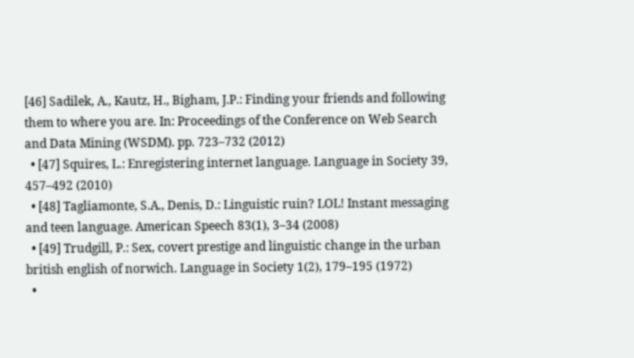[46] Sadilek, A., Kautz, H., Bigham, J.P.: Finding your friends and following them to where you are. In: Proceedings of the Conference on Web Search and Data Mining (WSDM). pp. 723–732 (2012)
  • [47] Squires, L.: Enregistering internet language. Language in Society 39, 457–492 (2010)
  • [48] Tagliamonte, S.A., Denis, D.: Linguistic ruin? LOL! Instant messaging and teen language. American Speech 83(1), 3–34 (2008)
  • [49] Trudgill, P.: Sex, covert prestige and linguistic change in the urban british english of norwich. Language in Society 1(2), 179–195 (1972)
  •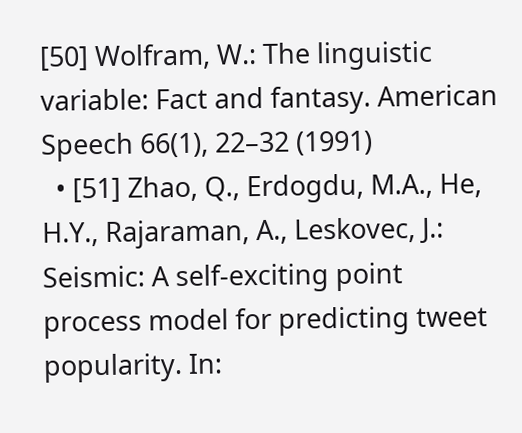[50] Wolfram, W.: The linguistic variable: Fact and fantasy. American Speech 66(1), 22–32 (1991)
  • [51] Zhao, Q., Erdogdu, M.A., He, H.Y., Rajaraman, A., Leskovec, J.: Seismic: A self-exciting point process model for predicting tweet popularity. In: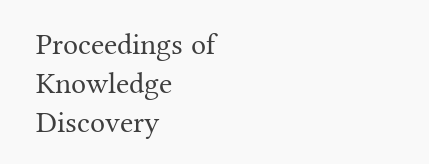Proceedings of Knowledge Discovery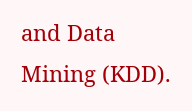and Data Mining (KDD).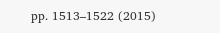pp. 1513–1522 (2015)